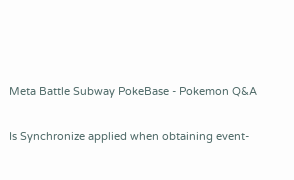Meta Battle Subway PokeBase - Pokemon Q&A

Is Synchronize applied when obtaining event-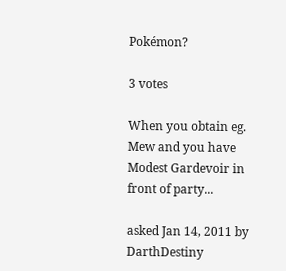Pokémon?

3 votes

When you obtain eg. Mew and you have Modest Gardevoir in front of party...

asked Jan 14, 2011 by DarthDestiny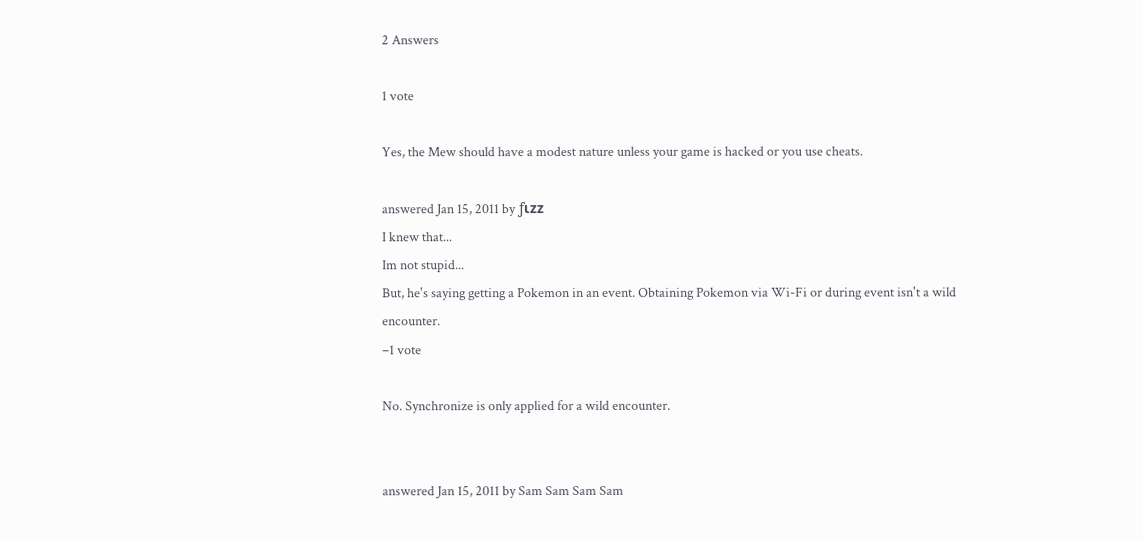2 Answers

1 vote

Yes, the Mew should have a modest nature unless your game is hacked or you use cheats.

answered Jan 15, 2011 by ƒιzz
I knew that...
Im not stupid...
But, he's saying getting a Pokemon in an event. Obtaining Pokemon via Wi-Fi or during event isn't a wild encounter.
–1 vote

No. Synchronize is only applied for a wild encounter.


answered Jan 15, 2011 by Sam Sam Sam Sam